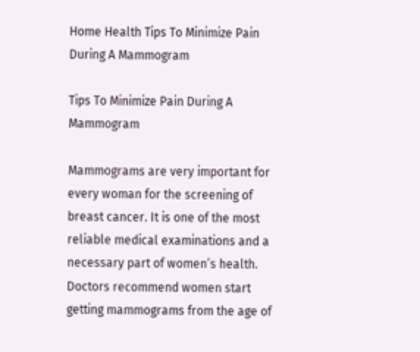Home Health Tips To Minimize Pain During A Mammogram

Tips To Minimize Pain During A Mammogram

Mammograms are very important for every woman for the screening of breast cancer. It is one of the most reliable medical examinations and a necessary part of women’s health. Doctors recommend women start getting mammograms from the age of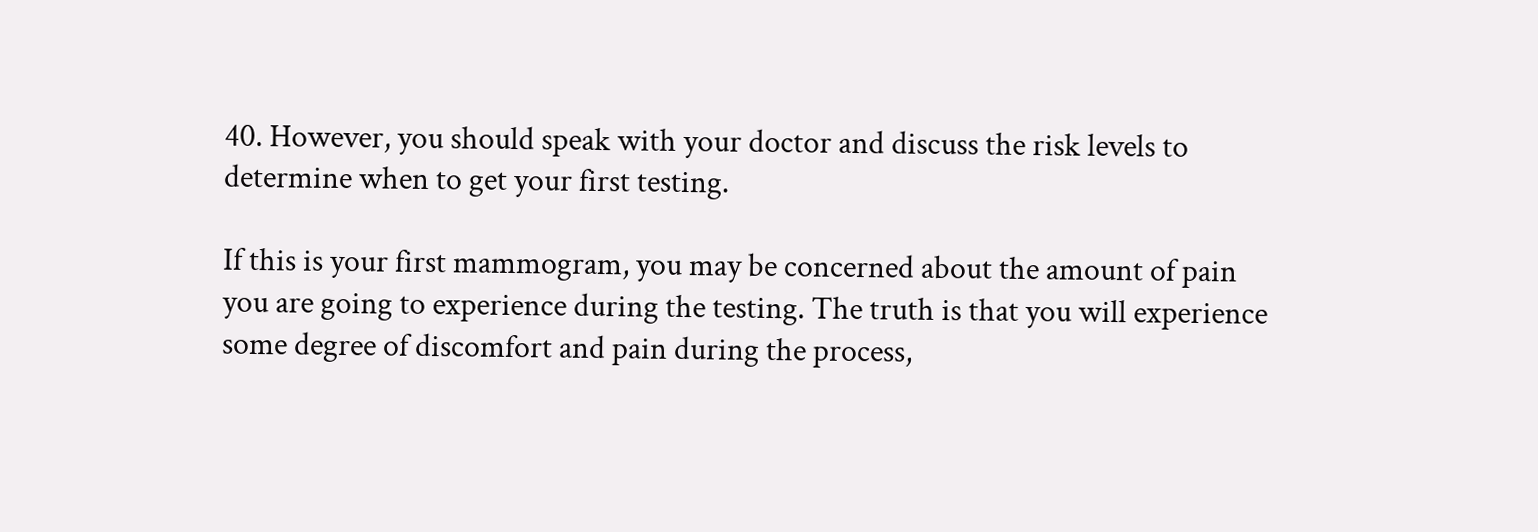40. However, you should speak with your doctor and discuss the risk levels to determine when to get your first testing.

If this is your first mammogram, you may be concerned about the amount of pain you are going to experience during the testing. The truth is that you will experience some degree of discomfort and pain during the process,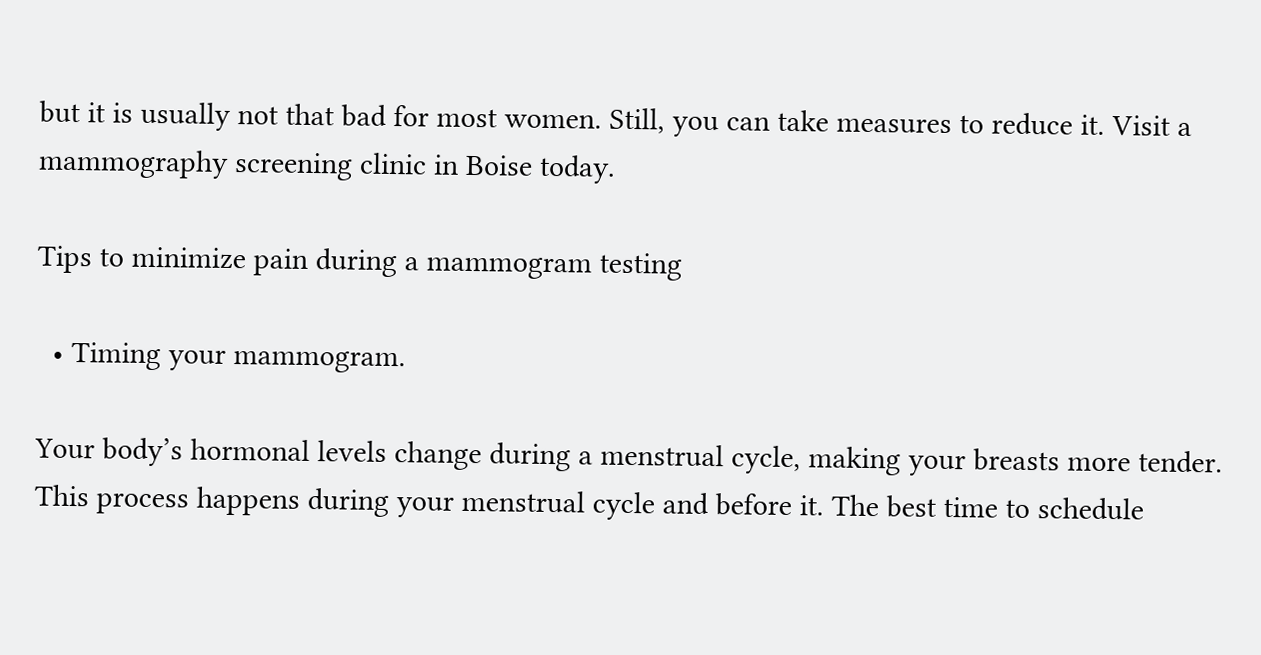but it is usually not that bad for most women. Still, you can take measures to reduce it. Visit a mammography screening clinic in Boise today.

Tips to minimize pain during a mammogram testing

  • Timing your mammogram.

Your body’s hormonal levels change during a menstrual cycle, making your breasts more tender. This process happens during your menstrual cycle and before it. The best time to schedule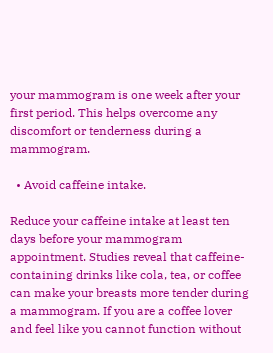your mammogram is one week after your first period. This helps overcome any discomfort or tenderness during a mammogram.

  • Avoid caffeine intake.

Reduce your caffeine intake at least ten days before your mammogram appointment. Studies reveal that caffeine-containing drinks like cola, tea, or coffee can make your breasts more tender during a mammogram. If you are a coffee lover and feel like you cannot function without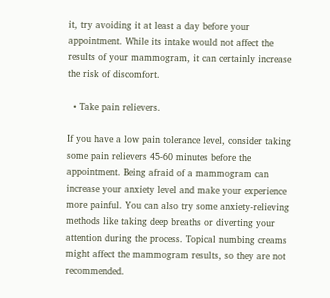it, try avoiding it at least a day before your appointment. While its intake would not affect the results of your mammogram, it can certainly increase the risk of discomfort.

  • Take pain relievers.

If you have a low pain tolerance level, consider taking some pain relievers 45-60 minutes before the appointment. Being afraid of a mammogram can increase your anxiety level and make your experience more painful. You can also try some anxiety-relieving methods like taking deep breaths or diverting your attention during the process. Topical numbing creams might affect the mammogram results, so they are not recommended.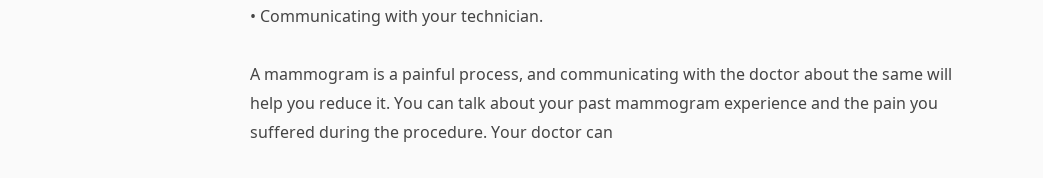• Communicating with your technician.

A mammogram is a painful process, and communicating with the doctor about the same will help you reduce it. You can talk about your past mammogram experience and the pain you suffered during the procedure. Your doctor can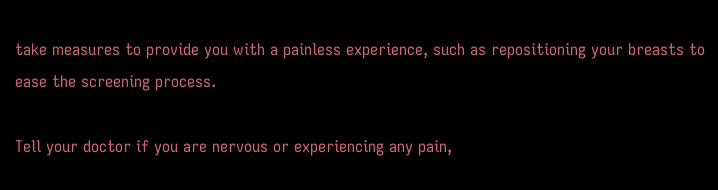take measures to provide you with a painless experience, such as repositioning your breasts to ease the screening process.

Tell your doctor if you are nervous or experiencing any pain,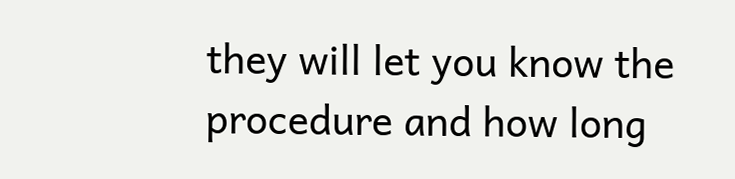they will let you know the procedure and how long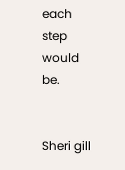each step would be.


Sheri gill